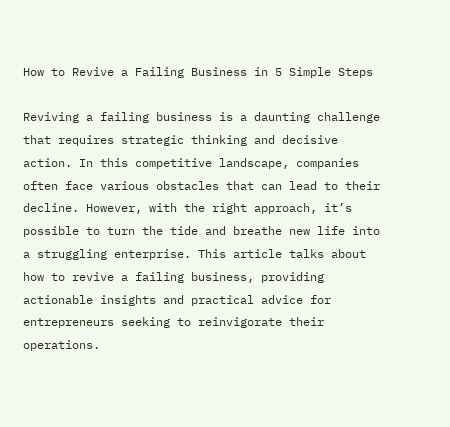How to Revive a Failing Business in 5 Simple Steps

Reviving a failing business is a daunting challenge that requires strategic thinking and decisive action. In this competitive landscape, companies often face various obstacles that can lead to their decline. However, with the right approach, it’s possible to turn the tide and breathe new life into a struggling enterprise. This article talks about how to revive a failing business, providing actionable insights and practical advice for entrepreneurs seeking to reinvigorate their operations.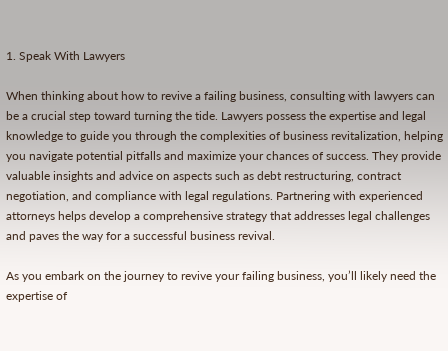1. Speak With Lawyers

When thinking about how to revive a failing business, consulting with lawyers can be a crucial step toward turning the tide. Lawyers possess the expertise and legal knowledge to guide you through the complexities of business revitalization, helping you navigate potential pitfalls and maximize your chances of success. They provide valuable insights and advice on aspects such as debt restructuring, contract negotiation, and compliance with legal regulations. Partnering with experienced attorneys helps develop a comprehensive strategy that addresses legal challenges and paves the way for a successful business revival.

As you embark on the journey to revive your failing business, you’ll likely need the expertise of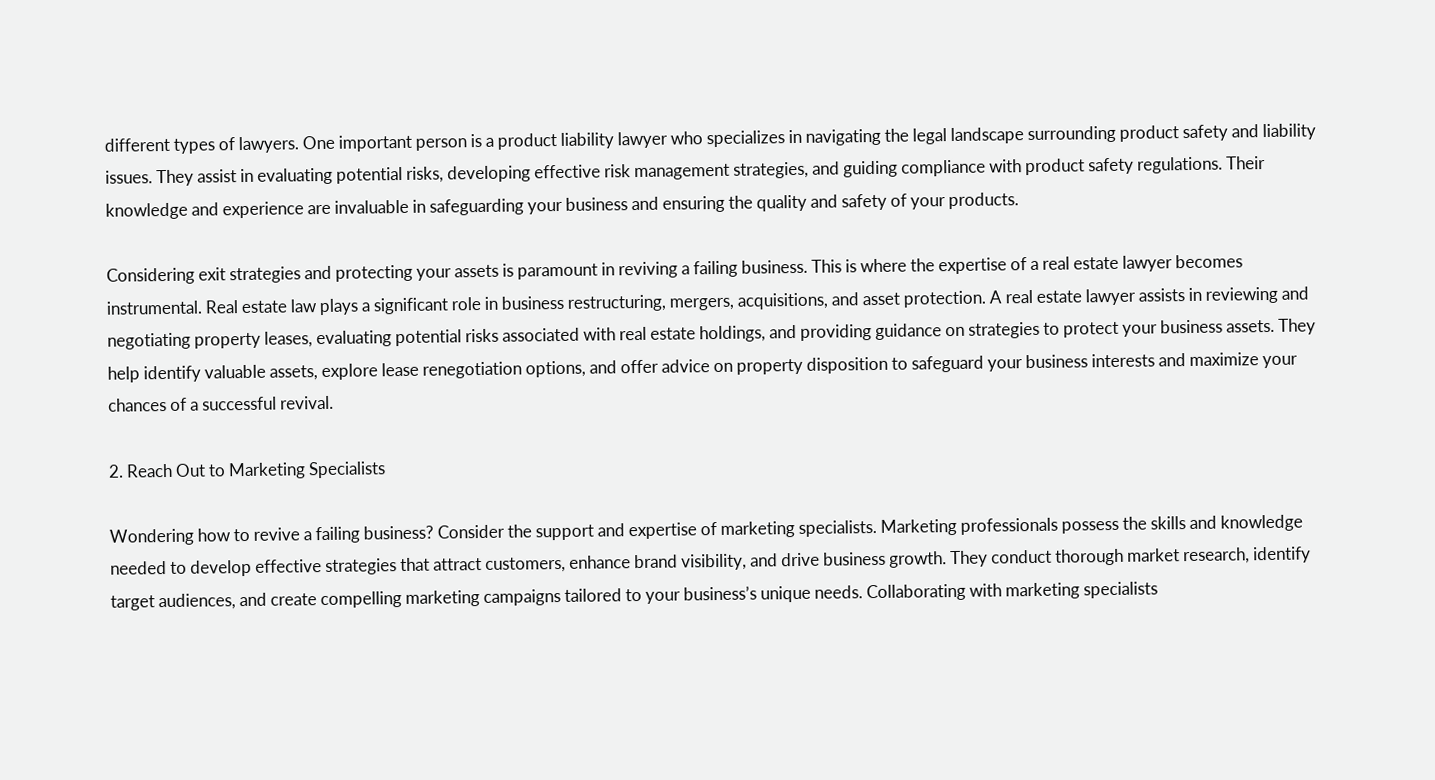different types of lawyers. One important person is a product liability lawyer who specializes in navigating the legal landscape surrounding product safety and liability issues. They assist in evaluating potential risks, developing effective risk management strategies, and guiding compliance with product safety regulations. Their knowledge and experience are invaluable in safeguarding your business and ensuring the quality and safety of your products.

Considering exit strategies and protecting your assets is paramount in reviving a failing business. This is where the expertise of a real estate lawyer becomes instrumental. Real estate law plays a significant role in business restructuring, mergers, acquisitions, and asset protection. A real estate lawyer assists in reviewing and negotiating property leases, evaluating potential risks associated with real estate holdings, and providing guidance on strategies to protect your business assets. They help identify valuable assets, explore lease renegotiation options, and offer advice on property disposition to safeguard your business interests and maximize your chances of a successful revival.

2. Reach Out to Marketing Specialists

Wondering how to revive a failing business? Consider the support and expertise of marketing specialists. Marketing professionals possess the skills and knowledge needed to develop effective strategies that attract customers, enhance brand visibility, and drive business growth. They conduct thorough market research, identify target audiences, and create compelling marketing campaigns tailored to your business’s unique needs. Collaborating with marketing specialists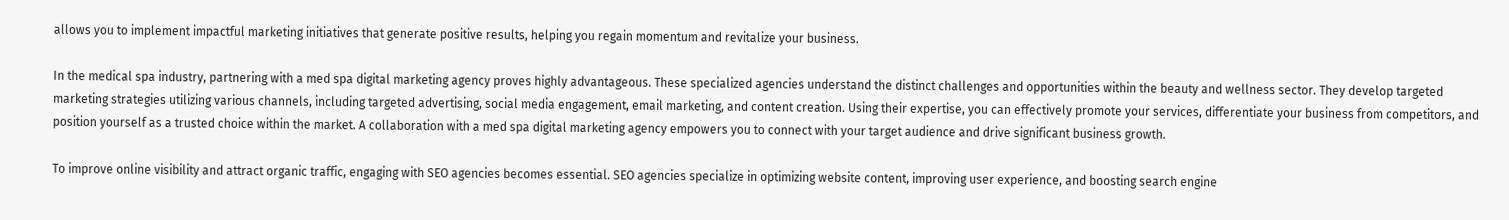allows you to implement impactful marketing initiatives that generate positive results, helping you regain momentum and revitalize your business.

In the medical spa industry, partnering with a med spa digital marketing agency proves highly advantageous. These specialized agencies understand the distinct challenges and opportunities within the beauty and wellness sector. They develop targeted marketing strategies utilizing various channels, including targeted advertising, social media engagement, email marketing, and content creation. Using their expertise, you can effectively promote your services, differentiate your business from competitors, and position yourself as a trusted choice within the market. A collaboration with a med spa digital marketing agency empowers you to connect with your target audience and drive significant business growth.

To improve online visibility and attract organic traffic, engaging with SEO agencies becomes essential. SEO agencies specialize in optimizing website content, improving user experience, and boosting search engine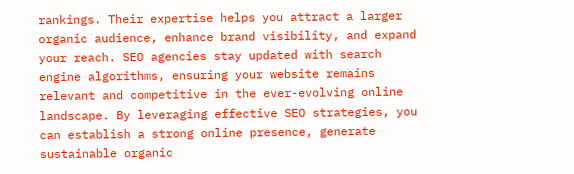rankings. Their expertise helps you attract a larger organic audience, enhance brand visibility, and expand your reach. SEO agencies stay updated with search engine algorithms, ensuring your website remains relevant and competitive in the ever-evolving online landscape. By leveraging effective SEO strategies, you can establish a strong online presence, generate sustainable organic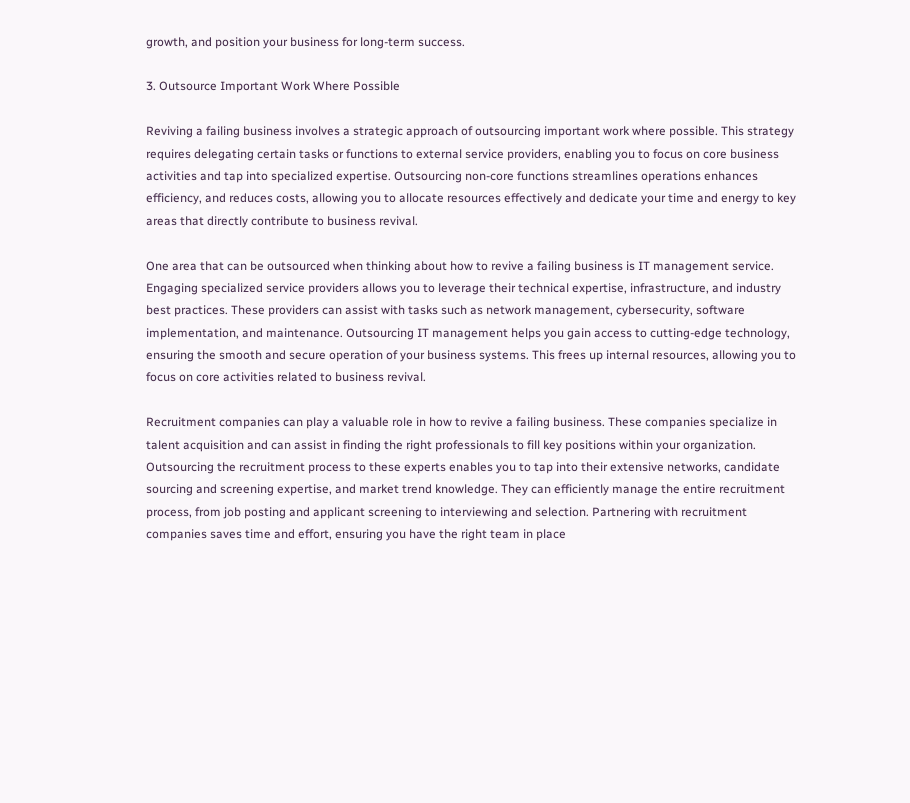growth, and position your business for long-term success.

3. Outsource Important Work Where Possible

Reviving a failing business involves a strategic approach of outsourcing important work where possible. This strategy requires delegating certain tasks or functions to external service providers, enabling you to focus on core business activities and tap into specialized expertise. Outsourcing non-core functions streamlines operations enhances efficiency, and reduces costs, allowing you to allocate resources effectively and dedicate your time and energy to key areas that directly contribute to business revival.

One area that can be outsourced when thinking about how to revive a failing business is IT management service. Engaging specialized service providers allows you to leverage their technical expertise, infrastructure, and industry best practices. These providers can assist with tasks such as network management, cybersecurity, software implementation, and maintenance. Outsourcing IT management helps you gain access to cutting-edge technology, ensuring the smooth and secure operation of your business systems. This frees up internal resources, allowing you to focus on core activities related to business revival.

Recruitment companies can play a valuable role in how to revive a failing business. These companies specialize in talent acquisition and can assist in finding the right professionals to fill key positions within your organization. Outsourcing the recruitment process to these experts enables you to tap into their extensive networks, candidate sourcing and screening expertise, and market trend knowledge. They can efficiently manage the entire recruitment process, from job posting and applicant screening to interviewing and selection. Partnering with recruitment companies saves time and effort, ensuring you have the right team in place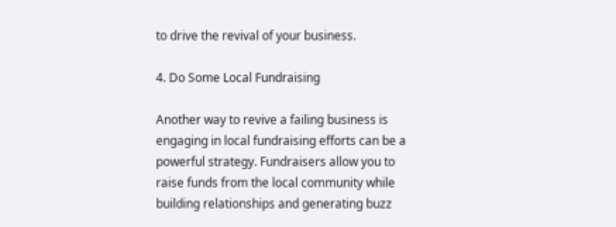to drive the revival of your business.

4. Do Some Local Fundraising

Another way to revive a failing business is engaging in local fundraising efforts can be a powerful strategy. Fundraisers allow you to raise funds from the local community while building relationships and generating buzz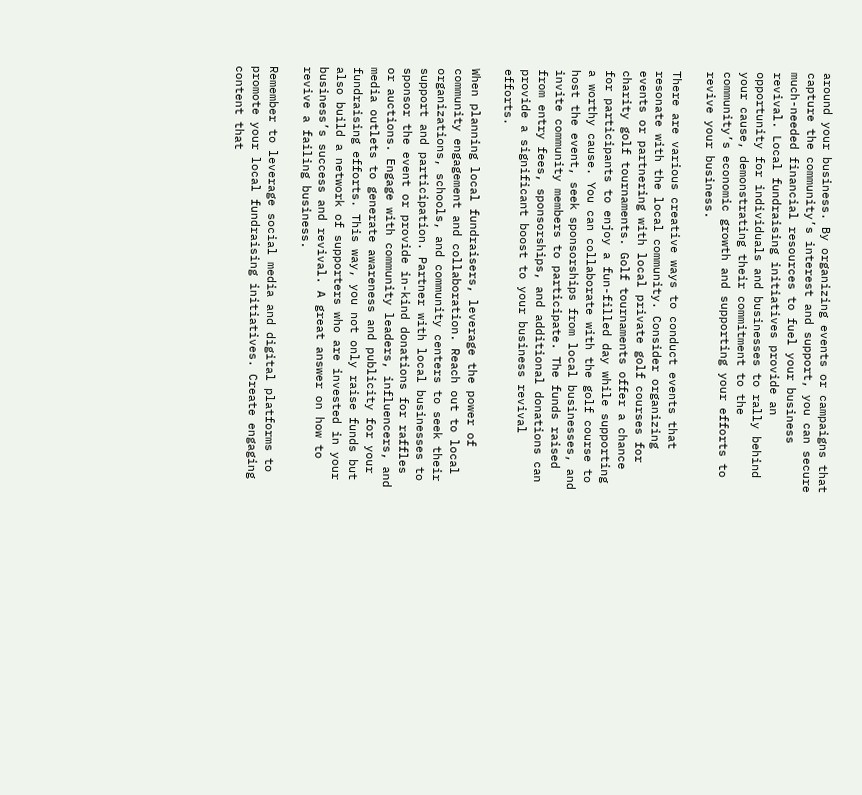around your business. By organizing events or campaigns that capture the community’s interest and support, you can secure much-needed financial resources to fuel your business revival. Local fundraising initiatives provide an opportunity for individuals and businesses to rally behind your cause, demonstrating their commitment to the community’s economic growth and supporting your efforts to revive your business.

There are various creative ways to conduct events that resonate with the local community. Consider organizing events or partnering with local private golf courses for charity golf tournaments. Golf tournaments offer a chance for participants to enjoy a fun-filled day while supporting a worthy cause. You can collaborate with the golf course to host the event, seek sponsorships from local businesses, and invite community members to participate. The funds raised from entry fees, sponsorships, and additional donations can provide a significant boost to your business revival efforts.

When planning local fundraisers, leverage the power of community engagement and collaboration. Reach out to local organizations, schools, and community centers to seek their support and participation. Partner with local businesses to sponsor the event or provide in-kind donations for raffles or auctions. Engage with community leaders, influencers, and media outlets to generate awareness and publicity for your fundraising efforts. This way, you not only raise funds but also build a network of supporters who are invested in your business’s success and revival. A great answer on how to revive a failing business.

Remember to leverage social media and digital platforms to promote your local fundraising initiatives. Create engaging content that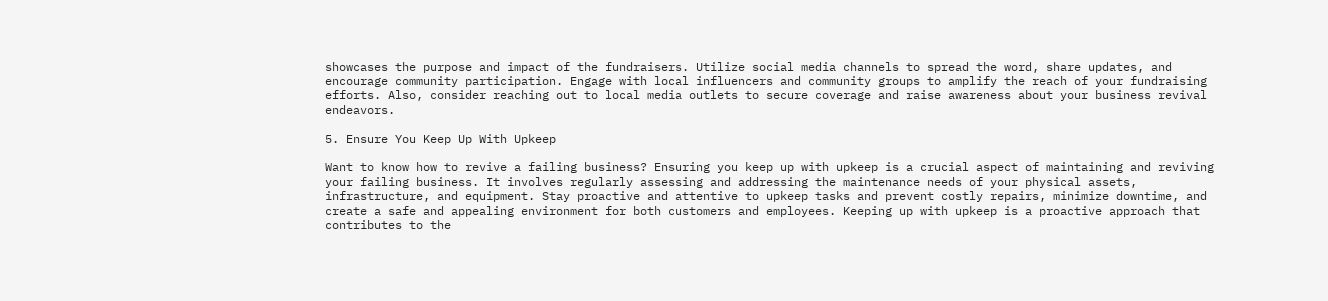showcases the purpose and impact of the fundraisers. Utilize social media channels to spread the word, share updates, and encourage community participation. Engage with local influencers and community groups to amplify the reach of your fundraising efforts. Also, consider reaching out to local media outlets to secure coverage and raise awareness about your business revival endeavors.

5. Ensure You Keep Up With Upkeep

Want to know how to revive a failing business? Ensuring you keep up with upkeep is a crucial aspect of maintaining and reviving your failing business. It involves regularly assessing and addressing the maintenance needs of your physical assets, infrastructure, and equipment. Stay proactive and attentive to upkeep tasks and prevent costly repairs, minimize downtime, and create a safe and appealing environment for both customers and employees. Keeping up with upkeep is a proactive approach that contributes to the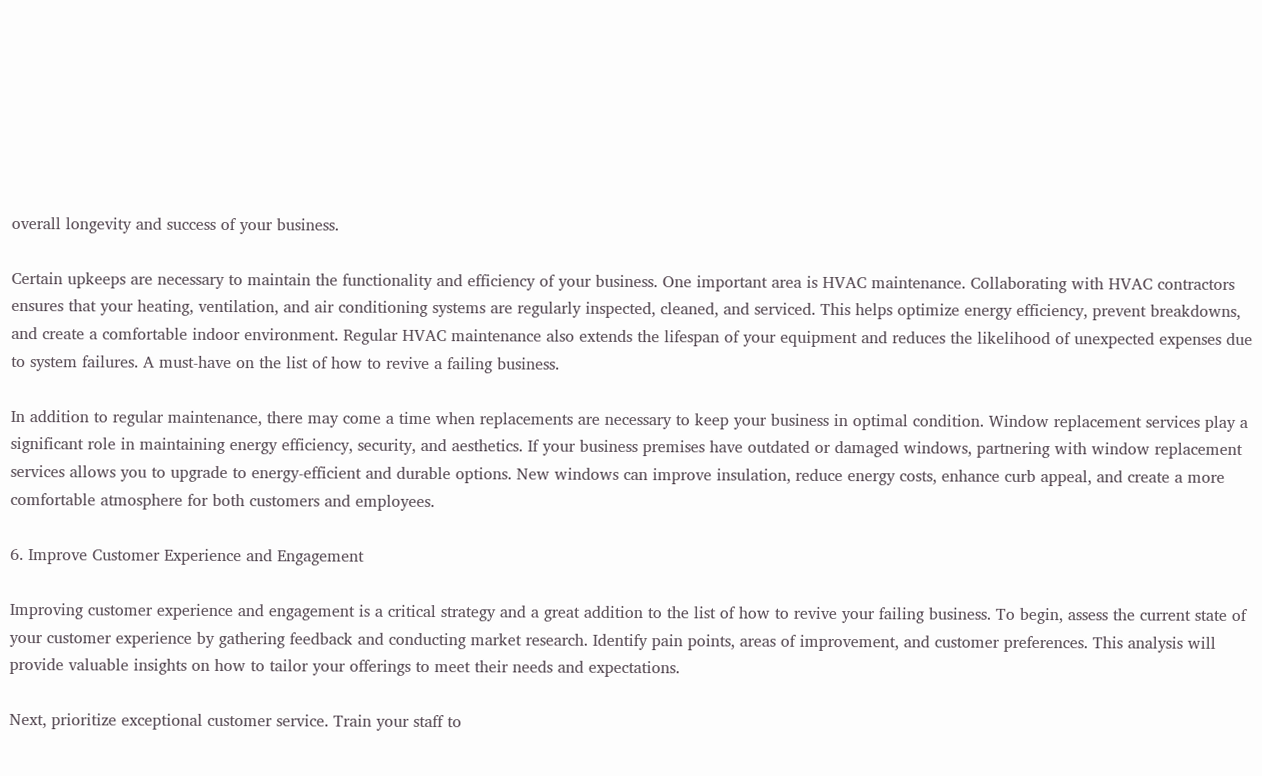overall longevity and success of your business.

Certain upkeeps are necessary to maintain the functionality and efficiency of your business. One important area is HVAC maintenance. Collaborating with HVAC contractors ensures that your heating, ventilation, and air conditioning systems are regularly inspected, cleaned, and serviced. This helps optimize energy efficiency, prevent breakdowns, and create a comfortable indoor environment. Regular HVAC maintenance also extends the lifespan of your equipment and reduces the likelihood of unexpected expenses due to system failures. A must-have on the list of how to revive a failing business.

In addition to regular maintenance, there may come a time when replacements are necessary to keep your business in optimal condition. Window replacement services play a significant role in maintaining energy efficiency, security, and aesthetics. If your business premises have outdated or damaged windows, partnering with window replacement services allows you to upgrade to energy-efficient and durable options. New windows can improve insulation, reduce energy costs, enhance curb appeal, and create a more comfortable atmosphere for both customers and employees.

6. Improve Customer Experience and Engagement

Improving customer experience and engagement is a critical strategy and a great addition to the list of how to revive your failing business. To begin, assess the current state of your customer experience by gathering feedback and conducting market research. Identify pain points, areas of improvement, and customer preferences. This analysis will provide valuable insights on how to tailor your offerings to meet their needs and expectations.

Next, prioritize exceptional customer service. Train your staff to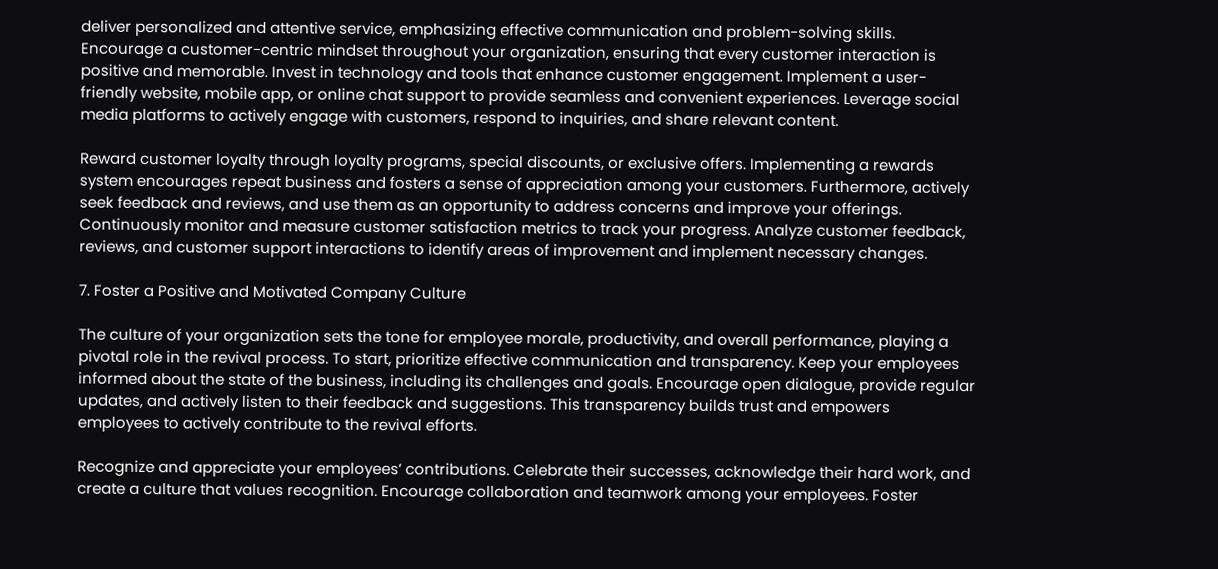deliver personalized and attentive service, emphasizing effective communication and problem-solving skills. Encourage a customer-centric mindset throughout your organization, ensuring that every customer interaction is positive and memorable. Invest in technology and tools that enhance customer engagement. Implement a user-friendly website, mobile app, or online chat support to provide seamless and convenient experiences. Leverage social media platforms to actively engage with customers, respond to inquiries, and share relevant content.

Reward customer loyalty through loyalty programs, special discounts, or exclusive offers. Implementing a rewards system encourages repeat business and fosters a sense of appreciation among your customers. Furthermore, actively seek feedback and reviews, and use them as an opportunity to address concerns and improve your offerings. Continuously monitor and measure customer satisfaction metrics to track your progress. Analyze customer feedback, reviews, and customer support interactions to identify areas of improvement and implement necessary changes.

7. Foster a Positive and Motivated Company Culture

The culture of your organization sets the tone for employee morale, productivity, and overall performance, playing a pivotal role in the revival process. To start, prioritize effective communication and transparency. Keep your employees informed about the state of the business, including its challenges and goals. Encourage open dialogue, provide regular updates, and actively listen to their feedback and suggestions. This transparency builds trust and empowers employees to actively contribute to the revival efforts.

Recognize and appreciate your employees’ contributions. Celebrate their successes, acknowledge their hard work, and create a culture that values recognition. Encourage collaboration and teamwork among your employees. Foster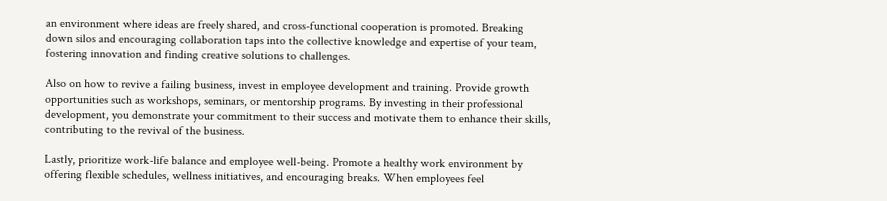an environment where ideas are freely shared, and cross-functional cooperation is promoted. Breaking down silos and encouraging collaboration taps into the collective knowledge and expertise of your team, fostering innovation and finding creative solutions to challenges.

Also on how to revive a failing business, invest in employee development and training. Provide growth opportunities such as workshops, seminars, or mentorship programs. By investing in their professional development, you demonstrate your commitment to their success and motivate them to enhance their skills, contributing to the revival of the business.

Lastly, prioritize work-life balance and employee well-being. Promote a healthy work environment by offering flexible schedules, wellness initiatives, and encouraging breaks. When employees feel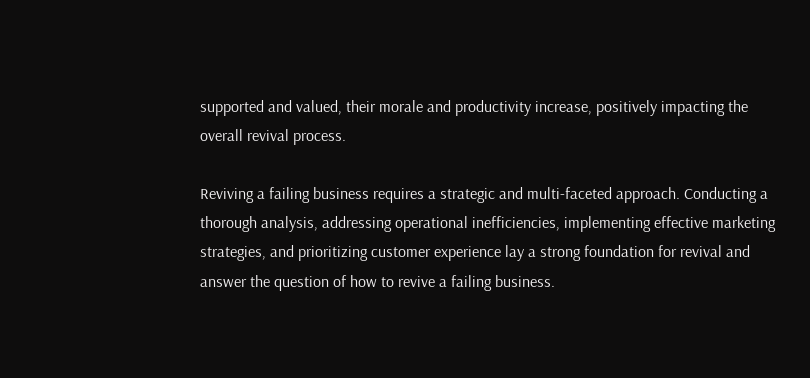supported and valued, their morale and productivity increase, positively impacting the overall revival process.

Reviving a failing business requires a strategic and multi-faceted approach. Conducting a thorough analysis, addressing operational inefficiencies, implementing effective marketing strategies, and prioritizing customer experience lay a strong foundation for revival and answer the question of how to revive a failing business.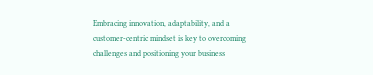Embracing innovation, adaptability, and a customer-centric mindset is key to overcoming challenges and positioning your business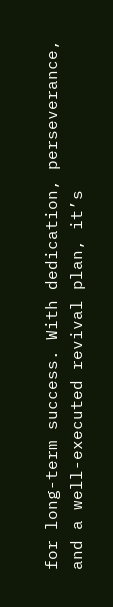for long-term success. With dedication, perseverance, and a well-executed revival plan, it’s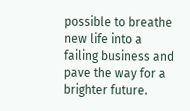possible to breathe new life into a failing business and pave the way for a brighter future.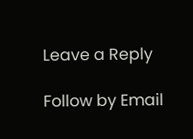Leave a Reply

Follow by Email